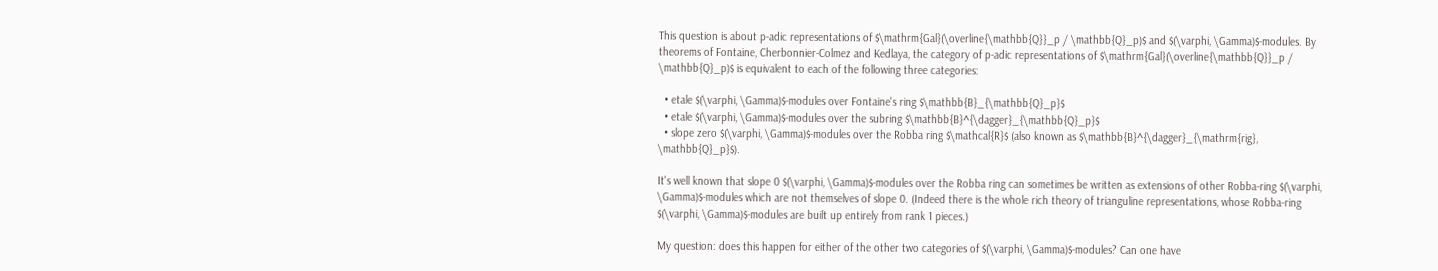This question is about p-adic representations of $\mathrm{Gal}(\overline{\mathbb{Q}}_p / \mathbb{Q}_p)$ and $(\varphi, \Gamma)$-modules. By theorems of Fontaine, Cherbonnier-Colmez and Kedlaya, the category of p-adic representations of $\mathrm{Gal}(\overline{\mathbb{Q}}_p / \mathbb{Q}_p)$ is equivalent to each of the following three categories:

  • etale $(\varphi, \Gamma)$-modules over Fontaine's ring $\mathbb{B}_{\mathbb{Q}_p}$
  • etale $(\varphi, \Gamma)$-modules over the subring $\mathbb{B}^{\dagger}_{\mathbb{Q}_p}$
  • slope zero $(\varphi, \Gamma)$-modules over the Robba ring $\mathcal{R}$ (also known as $\mathbb{B}^{\dagger}_{\mathrm{rig}, \mathbb{Q}_p}$).

It's well known that slope 0 $(\varphi, \Gamma)$-modules over the Robba ring can sometimes be written as extensions of other Robba-ring $(\varphi, \Gamma)$-modules which are not themselves of slope 0. (Indeed there is the whole rich theory of trianguline representations, whose Robba-ring $(\varphi, \Gamma)$-modules are built up entirely from rank 1 pieces.)

My question: does this happen for either of the other two categories of $(\varphi, \Gamma)$-modules? Can one have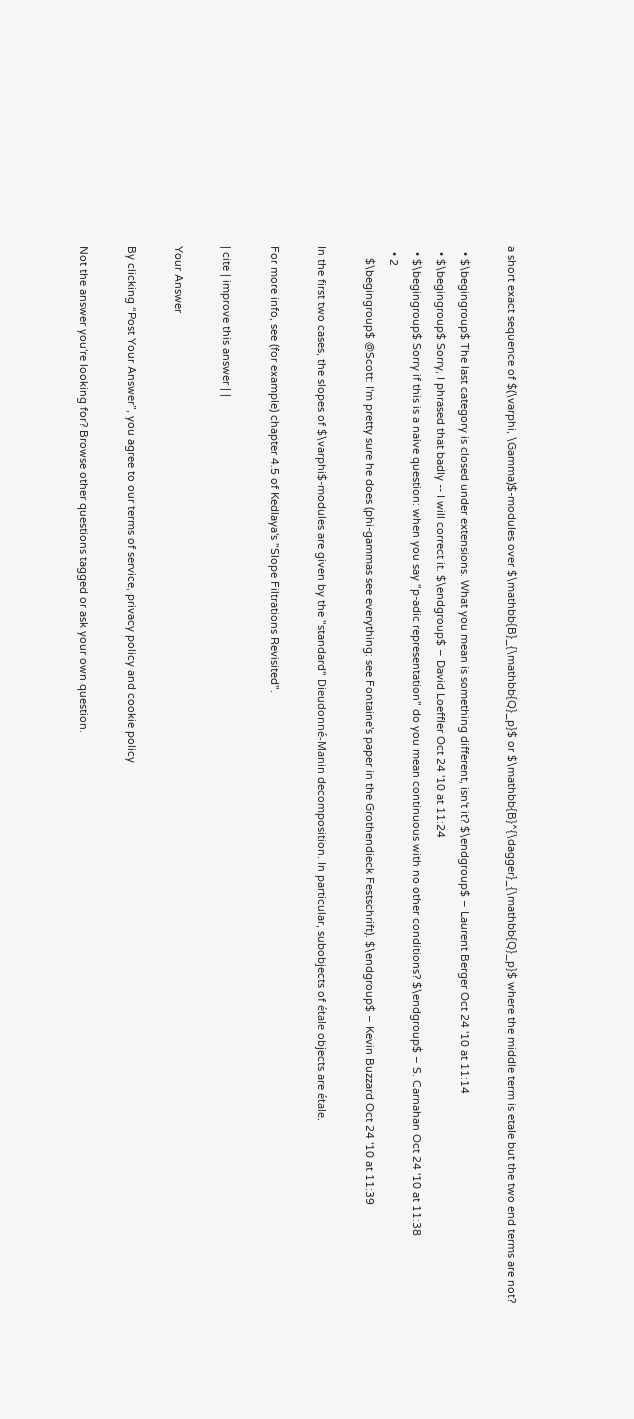a short exact sequence of $(\varphi, \Gamma)$-modules over $\mathbb{B}_{\mathbb{Q}_p}$ or $\mathbb{B}^{\dagger}_{\mathbb{Q}_p}$ where the middle term is etale but the two end terms are not?

  • $\begingroup$ The last category is closed under extensions. What you mean is something different, isn't it? $\endgroup$ – Laurent Berger Oct 24 '10 at 11:14
  • $\begingroup$ Sorry, I phrased that badly -- I will correct it. $\endgroup$ – David Loeffler Oct 24 '10 at 11:24
  • $\begingroup$ Sorry if this is a naive question: when you say "p-adic representation" do you mean continuous with no other conditions? $\endgroup$ – S. Carnahan Oct 24 '10 at 11:38
  • 2
    $\begingroup$ @Scott: I'm pretty sure he does (phi-gammas see everything: see Fontaine's paper in the Grothendieck Festschrift). $\endgroup$ – Kevin Buzzard Oct 24 '10 at 11:39

In the first two cases, the slopes of $\varphi$-modules are given by the "standard" Dieudonné-Manin decomposition. In particular, subobjects of étale objects are étale.

For more info, see (for example) chapter 4.5 of Kedlaya's "Slope Filtrations Revisited".

| cite | improve this answer | |

Your Answer

By clicking “Post Your Answer”, you agree to our terms of service, privacy policy and cookie policy

Not the answer you're looking for? Browse other questions tagged or ask your own question.